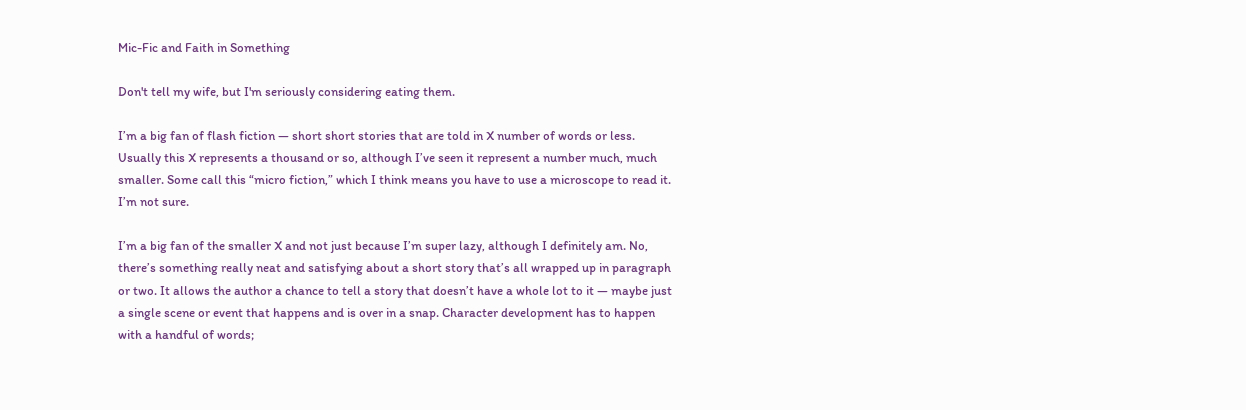Mic-Fic and Faith in Something

Don't tell my wife, but I'm seriously considering eating them.

I’m a big fan of flash fiction — short short stories that are told in X number of words or less. Usually this X represents a thousand or so, although I’ve seen it represent a number much, much smaller. Some call this “micro fiction,” which I think means you have to use a microscope to read it. I’m not sure.

I’m a big fan of the smaller X and not just because I’m super lazy, although I definitely am. No, there’s something really neat and satisfying about a short story that’s all wrapped up in paragraph or two. It allows the author a chance to tell a story that doesn’t have a whole lot to it — maybe just a single scene or event that happens and is over in a snap. Character development has to happen with a handful of words;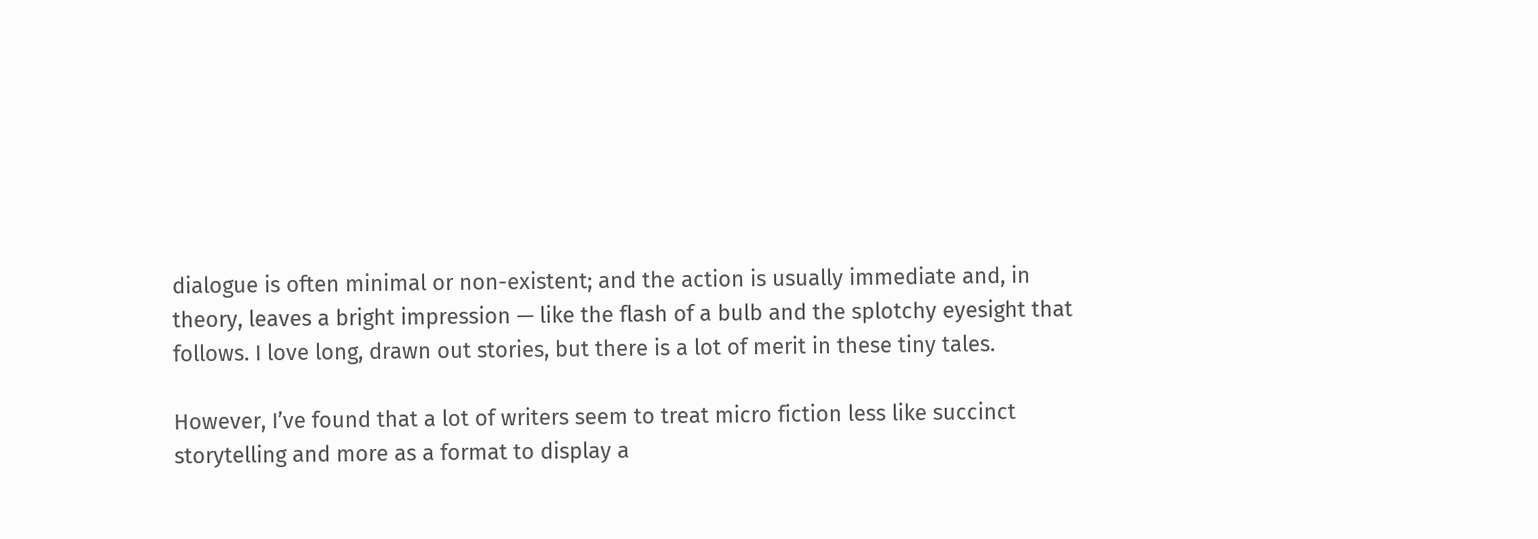dialogue is often minimal or non-existent; and the action is usually immediate and, in theory, leaves a bright impression — like the flash of a bulb and the splotchy eyesight that follows. I love long, drawn out stories, but there is a lot of merit in these tiny tales.

However, I’ve found that a lot of writers seem to treat micro fiction less like succinct storytelling and more as a format to display a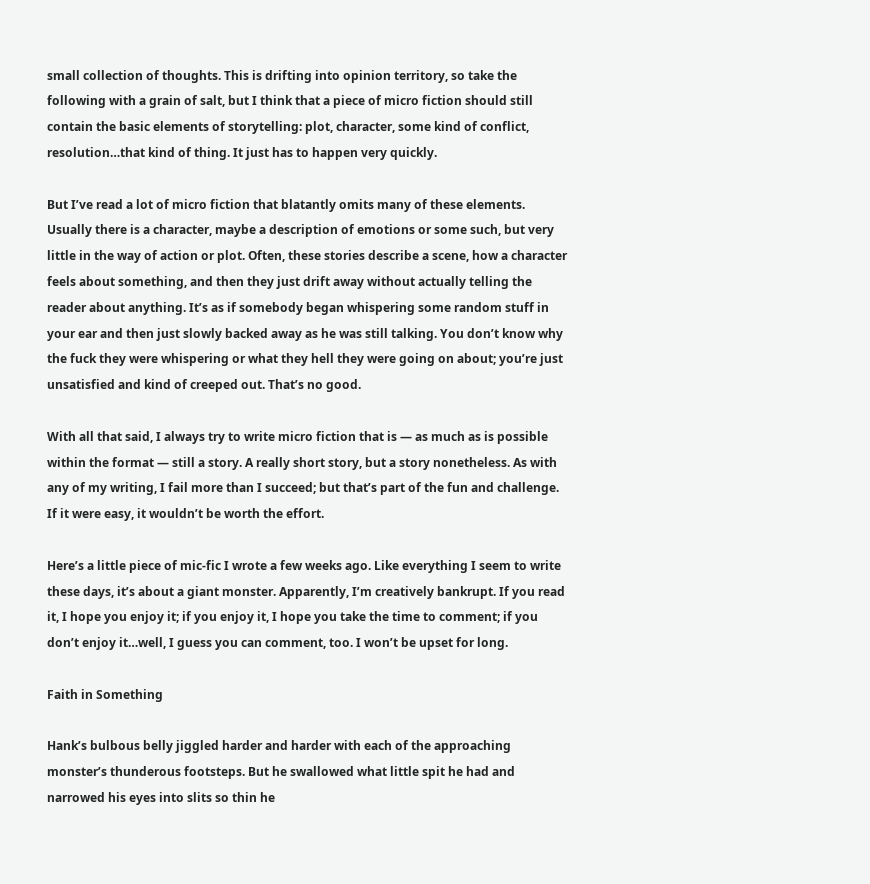small collection of thoughts. This is drifting into opinion territory, so take the following with a grain of salt, but I think that a piece of micro fiction should still contain the basic elements of storytelling: plot, character, some kind of conflict, resolution…that kind of thing. It just has to happen very quickly.

But I’ve read a lot of micro fiction that blatantly omits many of these elements. Usually there is a character, maybe a description of emotions or some such, but very little in the way of action or plot. Often, these stories describe a scene, how a character feels about something, and then they just drift away without actually telling the reader about anything. It’s as if somebody began whispering some random stuff in your ear and then just slowly backed away as he was still talking. You don’t know why the fuck they were whispering or what they hell they were going on about; you’re just unsatisfied and kind of creeped out. That’s no good.

With all that said, I always try to write micro fiction that is — as much as is possible within the format — still a story. A really short story, but a story nonetheless. As with any of my writing, I fail more than I succeed; but that’s part of the fun and challenge. If it were easy, it wouldn’t be worth the effort.

Here’s a little piece of mic-fic I wrote a few weeks ago. Like everything I seem to write these days, it’s about a giant monster. Apparently, I’m creatively bankrupt. If you read it, I hope you enjoy it; if you enjoy it, I hope you take the time to comment; if you don’t enjoy it…well, I guess you can comment, too. I won’t be upset for long.

Faith in Something

Hank’s bulbous belly jiggled harder and harder with each of the approaching monster’s thunderous footsteps. But he swallowed what little spit he had and narrowed his eyes into slits so thin he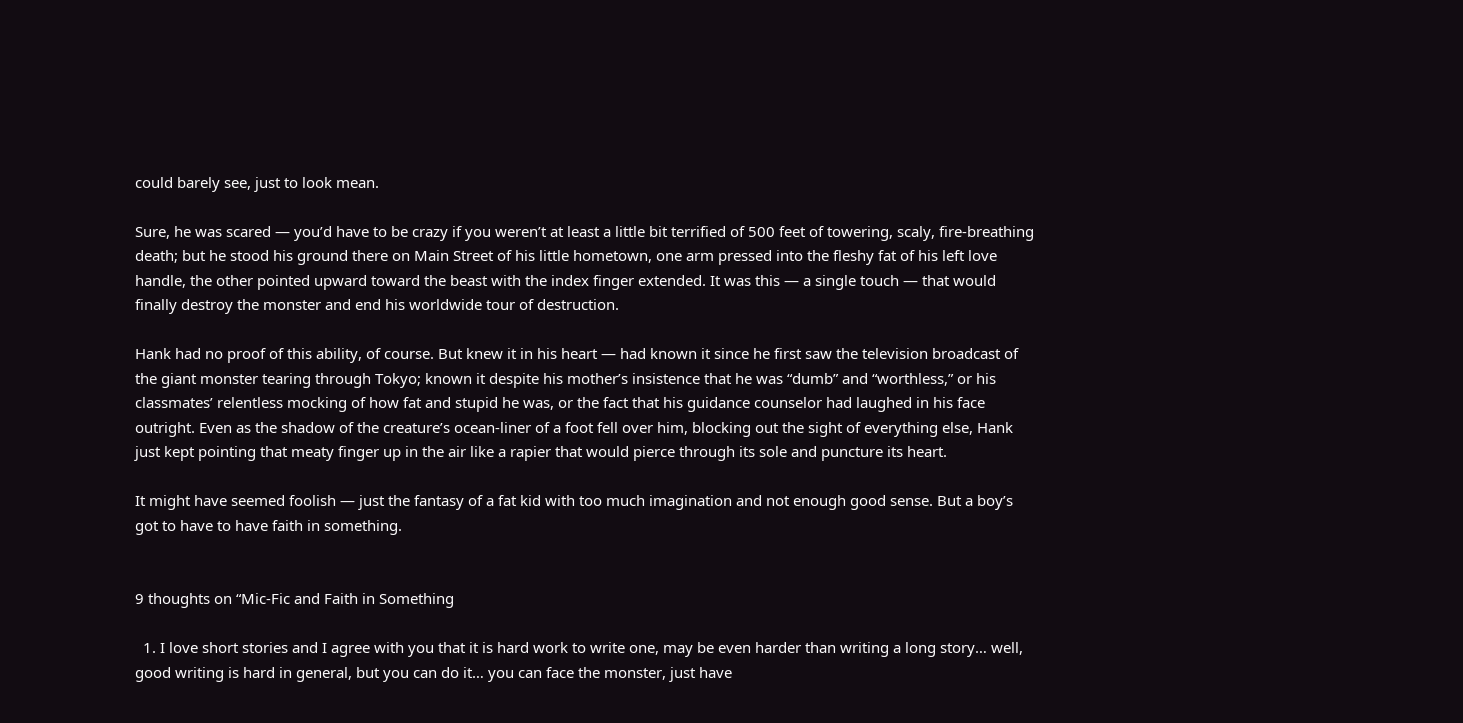could barely see, just to look mean.

Sure, he was scared — you’d have to be crazy if you weren’t at least a little bit terrified of 500 feet of towering, scaly, fire-breathing death; but he stood his ground there on Main Street of his little hometown, one arm pressed into the fleshy fat of his left love handle, the other pointed upward toward the beast with the index finger extended. It was this — a single touch — that would finally destroy the monster and end his worldwide tour of destruction.

Hank had no proof of this ability, of course. But knew it in his heart — had known it since he first saw the television broadcast of the giant monster tearing through Tokyo; known it despite his mother’s insistence that he was “dumb” and “worthless,” or his classmates’ relentless mocking of how fat and stupid he was, or the fact that his guidance counselor had laughed in his face outright. Even as the shadow of the creature’s ocean-liner of a foot fell over him, blocking out the sight of everything else, Hank just kept pointing that meaty finger up in the air like a rapier that would pierce through its sole and puncture its heart.

It might have seemed foolish — just the fantasy of a fat kid with too much imagination and not enough good sense. But a boy’s got to have to have faith in something.


9 thoughts on “Mic-Fic and Faith in Something

  1. I love short stories and I agree with you that it is hard work to write one, may be even harder than writing a long story… well, good writing is hard in general, but you can do it… you can face the monster, just have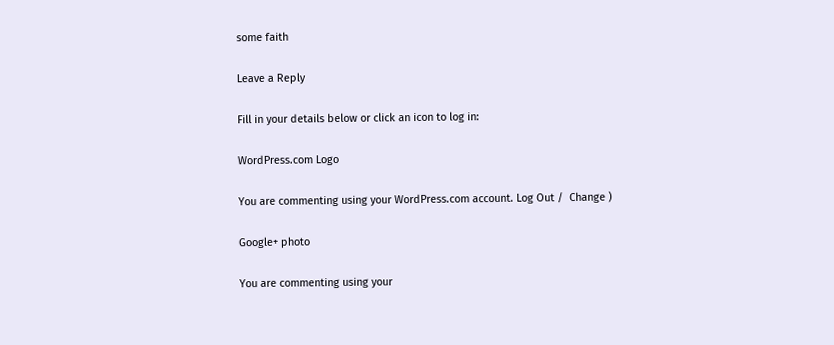some faith

Leave a Reply

Fill in your details below or click an icon to log in:

WordPress.com Logo

You are commenting using your WordPress.com account. Log Out /  Change )

Google+ photo

You are commenting using your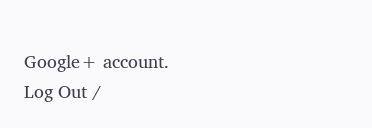Google+ account. Log Out /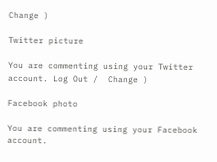Change )

Twitter picture

You are commenting using your Twitter account. Log Out /  Change )

Facebook photo

You are commenting using your Facebook account.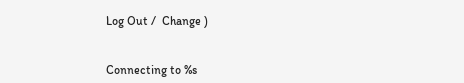Log Out /  Change )


Connecting to %s